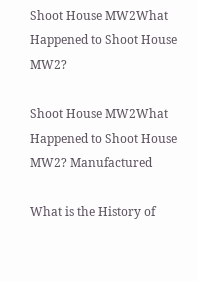Shoot House MW2What Happened to Shoot House MW2?

Shoot House MW2What Happened to Shoot House MW2? Manufactured

What is the History of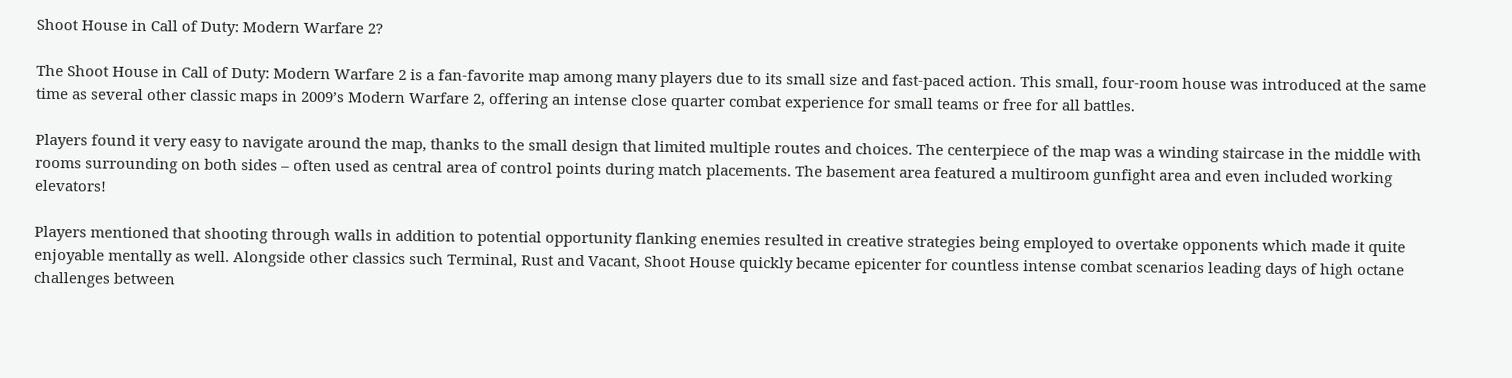Shoot House in Call of Duty: Modern Warfare 2?

The Shoot House in Call of Duty: Modern Warfare 2 is a fan-favorite map among many players due to its small size and fast-paced action. This small, four-room house was introduced at the same time as several other classic maps in 2009’s Modern Warfare 2, offering an intense close quarter combat experience for small teams or free for all battles.

Players found it very easy to navigate around the map, thanks to the small design that limited multiple routes and choices. The centerpiece of the map was a winding staircase in the middle with rooms surrounding on both sides – often used as central area of control points during match placements. The basement area featured a multiroom gunfight area and even included working elevators!

Players mentioned that shooting through walls in addition to potential opportunity flanking enemies resulted in creative strategies being employed to overtake opponents which made it quite enjoyable mentally as well. Alongside other classics such Terminal, Rust and Vacant, Shoot House quickly became epicenter for countless intense combat scenarios leading days of high octane challenges between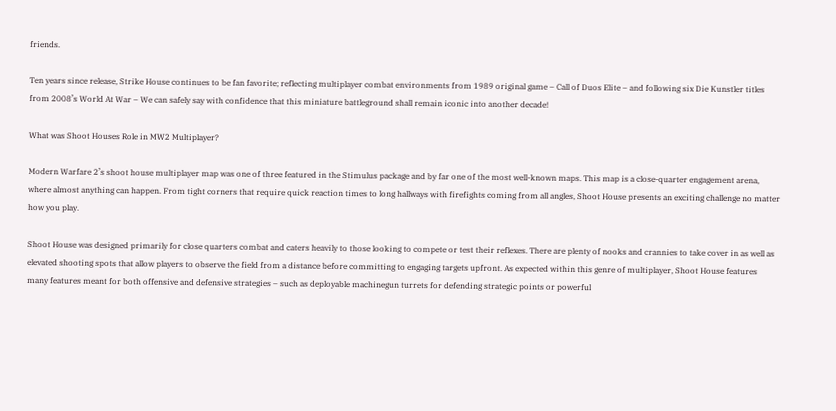friends.

Ten years since release, Strike House continues to be fan favorite; reflecting multiplayer combat environments from 1989 original game – Call of Duos Elite – and following six Die Kunstler titles from 2008’s World At War – We can safely say with confidence that this miniature battleground shall remain iconic into another decade!

What was Shoot Houses Role in MW2 Multiplayer?

Modern Warfare 2’s shoot house multiplayer map was one of three featured in the Stimulus package and by far one of the most well-known maps. This map is a close-quarter engagement arena, where almost anything can happen. From tight corners that require quick reaction times to long hallways with firefights coming from all angles, Shoot House presents an exciting challenge no matter how you play.

Shoot House was designed primarily for close quarters combat and caters heavily to those looking to compete or test their reflexes. There are plenty of nooks and crannies to take cover in as well as elevated shooting spots that allow players to observe the field from a distance before committing to engaging targets upfront. As expected within this genre of multiplayer, Shoot House features many features meant for both offensive and defensive strategies – such as deployable machinegun turrets for defending strategic points or powerful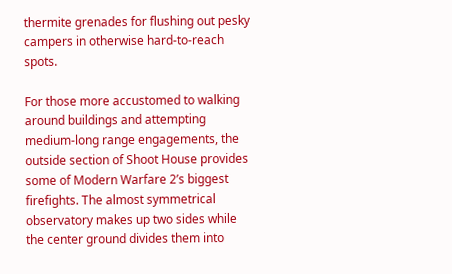thermite grenades for flushing out pesky campers in otherwise hard-to-reach spots.

For those more accustomed to walking around buildings and attempting medium-long range engagements, the outside section of Shoot House provides some of Modern Warfare 2’s biggest firefights. The almost symmetrical observatory makes up two sides while the center ground divides them into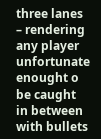three lanes – rendering any player unfortunate enought o be caught in between with bullets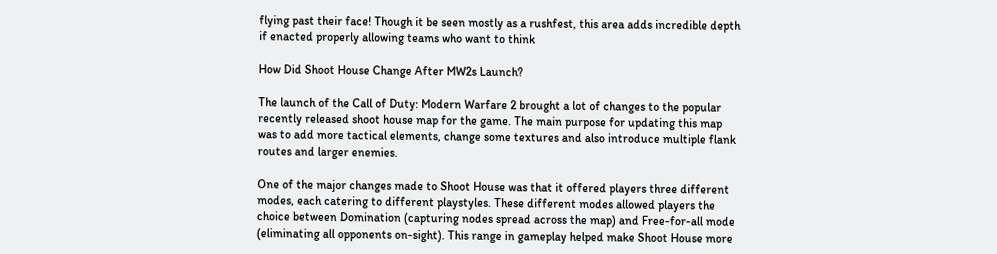flying past their face! Though it be seen mostly as a rushfest, this area adds incredible depth if enacted properly allowing teams who want to think

How Did Shoot House Change After MW2s Launch?

The launch of the Call of Duty: Modern Warfare 2 brought a lot of changes to the popular recently released shoot house map for the game. The main purpose for updating this map was to add more tactical elements, change some textures and also introduce multiple flank routes and larger enemies.

One of the major changes made to Shoot House was that it offered players three different modes, each catering to different playstyles. These different modes allowed players the choice between Domination (capturing nodes spread across the map) and Free-for-all mode (eliminating all opponents on-sight). This range in gameplay helped make Shoot House more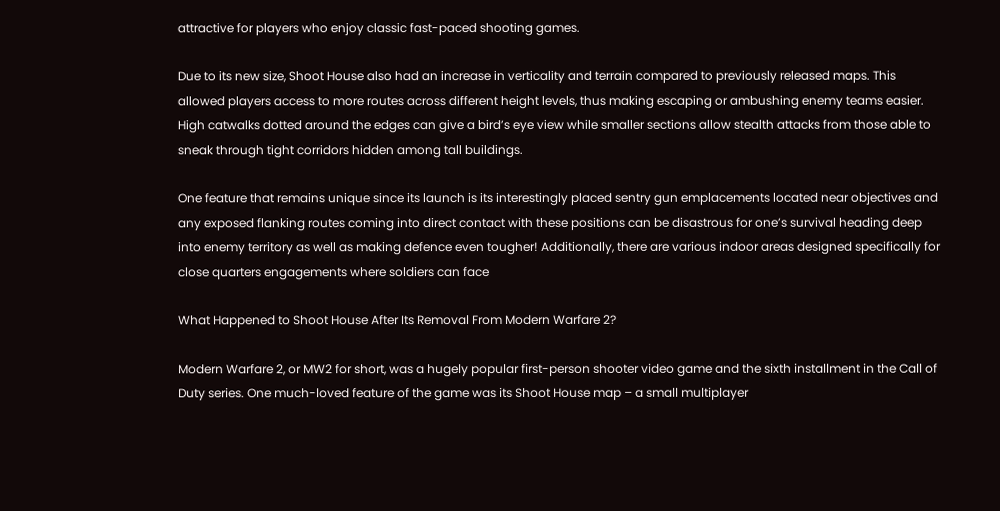attractive for players who enjoy classic fast-paced shooting games.

Due to its new size, Shoot House also had an increase in verticality and terrain compared to previously released maps. This allowed players access to more routes across different height levels, thus making escaping or ambushing enemy teams easier. High catwalks dotted around the edges can give a bird’s eye view while smaller sections allow stealth attacks from those able to sneak through tight corridors hidden among tall buildings.

One feature that remains unique since its launch is its interestingly placed sentry gun emplacements located near objectives and any exposed flanking routes coming into direct contact with these positions can be disastrous for one’s survival heading deep into enemy territory as well as making defence even tougher! Additionally, there are various indoor areas designed specifically for close quarters engagements where soldiers can face

What Happened to Shoot House After Its Removal From Modern Warfare 2?

Modern Warfare 2, or MW2 for short, was a hugely popular first-person shooter video game and the sixth installment in the Call of Duty series. One much-loved feature of the game was its Shoot House map – a small multiplayer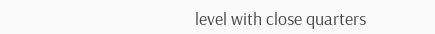level with close quarters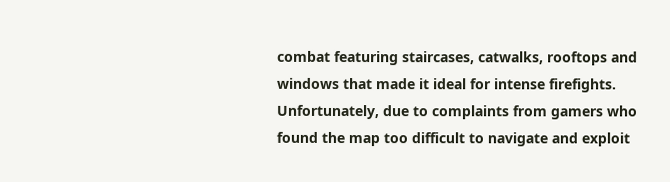combat featuring staircases, catwalks, rooftops and windows that made it ideal for intense firefights. Unfortunately, due to complaints from gamers who found the map too difficult to navigate and exploit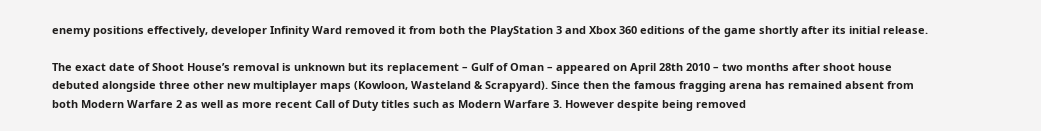enemy positions effectively, developer Infinity Ward removed it from both the PlayStation 3 and Xbox 360 editions of the game shortly after its initial release.

The exact date of Shoot House’s removal is unknown but its replacement – Gulf of Oman – appeared on April 28th 2010 – two months after shoot house debuted alongside three other new multiplayer maps (Kowloon, Wasteland & Scrapyard). Since then the famous fragging arena has remained absent from both Modern Warfare 2 as well as more recent Call of Duty titles such as Modern Warfare 3. However despite being removed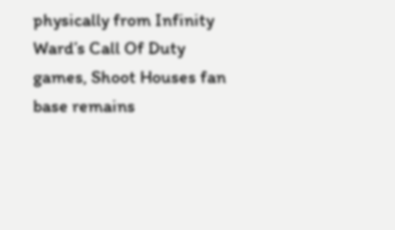physically from Infinity Ward’s Call Of Duty games, Shoot Houses fan base remains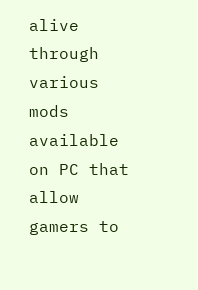alive through various mods available on PC that allow gamers to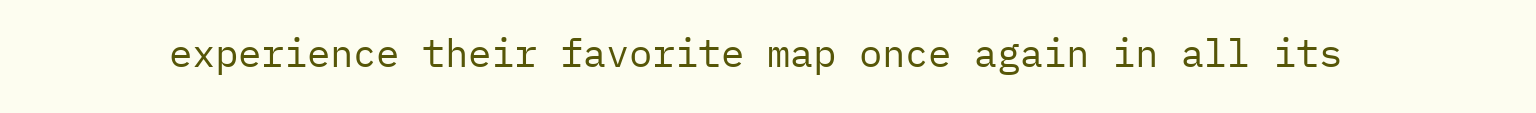experience their favorite map once again in all its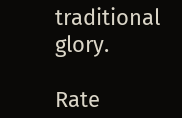traditional glory.

Rate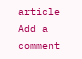article
Add a comment